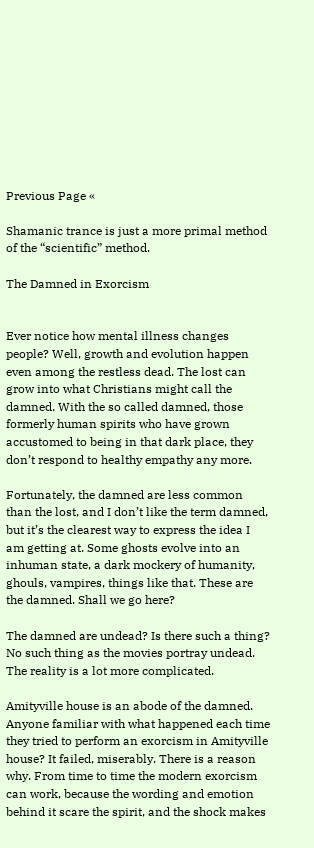Previous Page «

Shamanic trance is just a more primal method of the “scientific” method.

The Damned in Exorcism


Ever notice how mental illness changes people? Well, growth and evolution happen even among the restless dead. The lost can grow into what Christians might call the damned. With the so called damned, those formerly human spirits who have grown accustomed to being in that dark place, they don’t respond to healthy empathy any more.

Fortunately, the damned are less common than the lost, and I don’t like the term damned, but it’s the clearest way to express the idea I am getting at. Some ghosts evolve into an inhuman state, a dark mockery of humanity, ghouls, vampires, things like that. These are the damned. Shall we go here?

The damned are undead? Is there such a thing? No such thing as the movies portray undead. The reality is a lot more complicated.

Amityville house is an abode of the damned. Anyone familiar with what happened each time they tried to perform an exorcism in Amityville house? It failed, miserably. There is a reason why. From time to time the modern exorcism can work, because the wording and emotion behind it scare the spirit, and the shock makes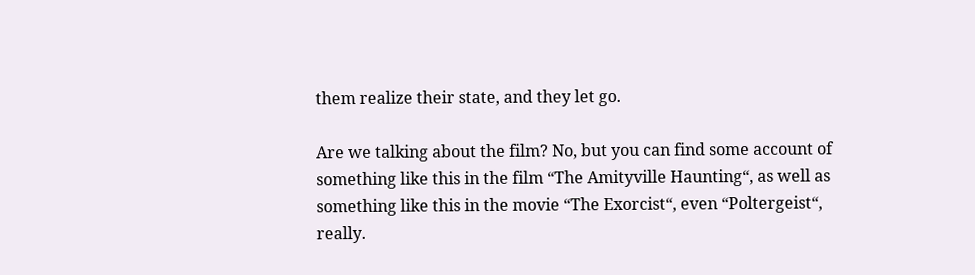them realize their state, and they let go.

Are we talking about the film? No, but you can find some account of something like this in the film “The Amityville Haunting“, as well as something like this in the movie “The Exorcist“, even “Poltergeist“, really.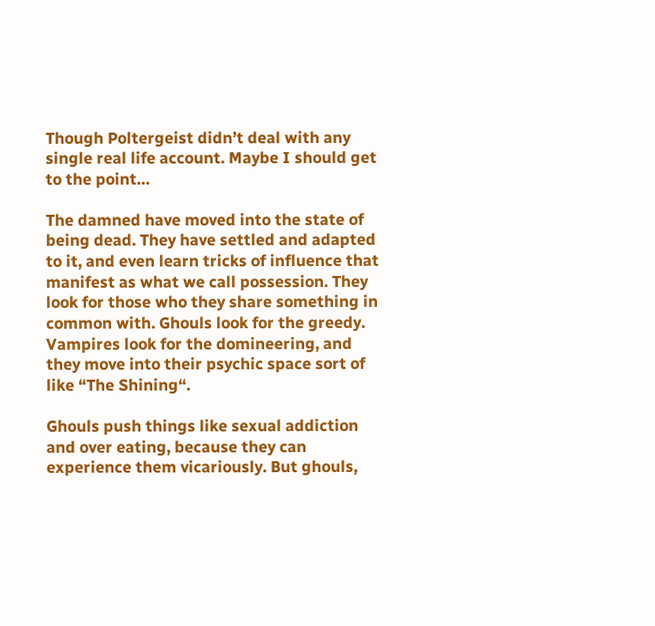Though Poltergeist didn’t deal with any single real life account. Maybe I should get to the point…

The damned have moved into the state of being dead. They have settled and adapted to it, and even learn tricks of influence that manifest as what we call possession. They look for those who they share something in common with. Ghouls look for the greedy. Vampires look for the domineering, and they move into their psychic space sort of like “The Shining“.

Ghouls push things like sexual addiction and over eating, because they can experience them vicariously. But ghouls,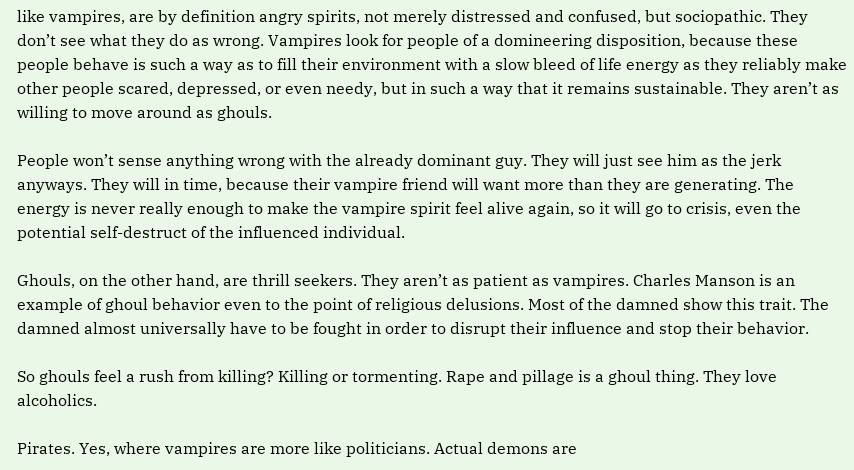like vampires, are by definition angry spirits, not merely distressed and confused, but sociopathic. They don’t see what they do as wrong. Vampires look for people of a domineering disposition, because these people behave is such a way as to fill their environment with a slow bleed of life energy as they reliably make other people scared, depressed, or even needy, but in such a way that it remains sustainable. They aren’t as willing to move around as ghouls.

People won’t sense anything wrong with the already dominant guy. They will just see him as the jerk anyways. They will in time, because their vampire friend will want more than they are generating. The energy is never really enough to make the vampire spirit feel alive again, so it will go to crisis, even the potential self-destruct of the influenced individual.

Ghouls, on the other hand, are thrill seekers. They aren’t as patient as vampires. Charles Manson is an example of ghoul behavior even to the point of religious delusions. Most of the damned show this trait. The damned almost universally have to be fought in order to disrupt their influence and stop their behavior.

So ghouls feel a rush from killing? Killing or tormenting. Rape and pillage is a ghoul thing. They love alcoholics.

Pirates. Yes, where vampires are more like politicians. Actual demons are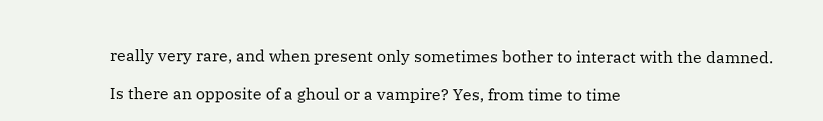really very rare, and when present only sometimes bother to interact with the damned.

Is there an opposite of a ghoul or a vampire? Yes, from time to time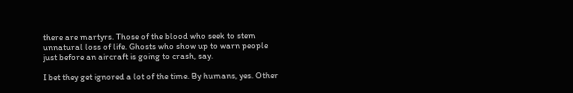there are martyrs. Those of the blood who seek to stem unnatural loss of life. Ghosts who show up to warn people just before an aircraft is going to crash, say.

I bet they get ignored a lot of the time. By humans, yes. Other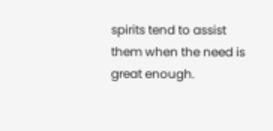spirits tend to assist them when the need is great enough.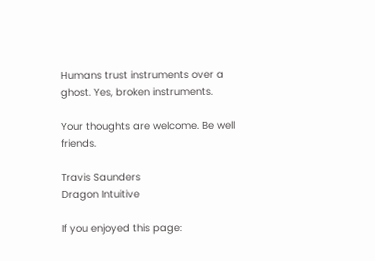Humans trust instruments over a ghost. Yes, broken instruments.

Your thoughts are welcome. Be well friends.

Travis Saunders
Dragon Intuitive

If you enjoyed this page: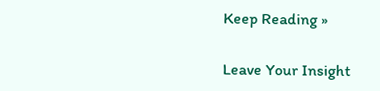Keep Reading »

Leave Your Insight